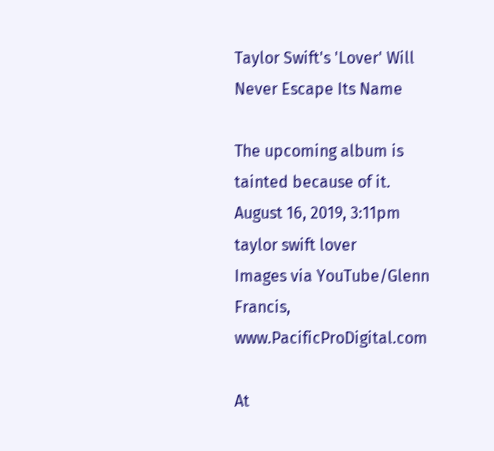Taylor Swift's 'Lover' Will Never Escape Its Name

The upcoming album is tainted because of it.
August 16, 2019, 3:11pm
taylor swift lover
Images via YouTube/Glenn Francis, www.PacificProDigital.com

At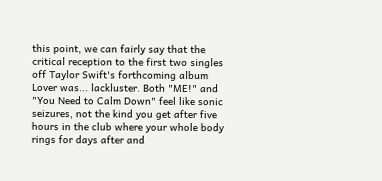this point, we can fairly say that the critical reception to the first two singles off Taylor Swift's forthcoming album Lover was... lackluster. Both "ME!" and "You Need to Calm Down" feel like sonic seizures, not the kind you get after five hours in the club where your whole body rings for days after and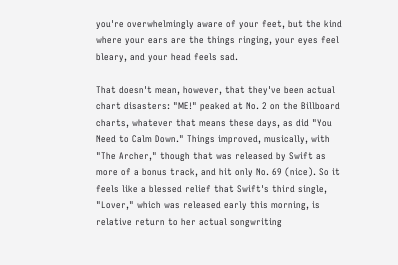you're overwhelmingly aware of your feet, but the kind where your ears are the things ringing, your eyes feel bleary, and your head feels sad.

That doesn't mean, however, that they've been actual chart disasters: "ME!" peaked at No. 2 on the Billboard charts, whatever that means these days, as did "You Need to Calm Down." Things improved, musically, with "The Archer," though that was released by Swift as more of a bonus track, and hit only No. 69 (nice). So it feels like a blessed relief that Swift's third single, "Lover," which was released early this morning, is relative return to her actual songwriting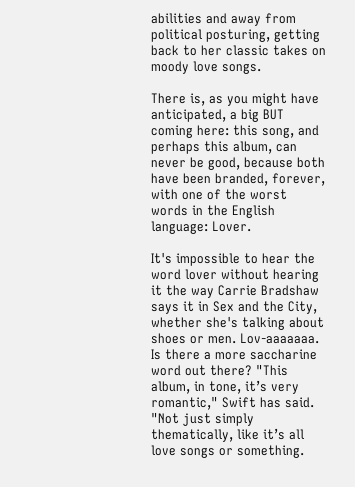abilities and away from political posturing, getting back to her classic takes on moody love songs.

There is, as you might have anticipated, a big BUT coming here: this song, and perhaps this album, can never be good, because both have been branded, forever, with one of the worst words in the English language: Lover.

It's impossible to hear the word lover without hearing it the way Carrie Bradshaw says it in Sex and the City, whether she's talking about shoes or men. Lov-aaaaaaa. Is there a more saccharine word out there? "This album, in tone, it’s very romantic," Swift has said. "Not just simply thematically, like it’s all love songs or something.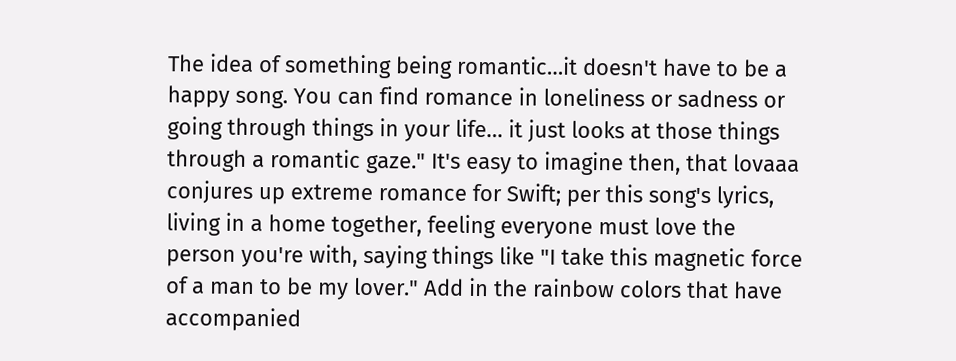The idea of something being romantic…it doesn't have to be a happy song. You can find romance in loneliness or sadness or going through things in your life… it just looks at those things through a romantic gaze." It's easy to imagine then, that lovaaa conjures up extreme romance for Swift; per this song's lyrics, living in a home together, feeling everyone must love the person you're with, saying things like "I take this magnetic force of a man to be my lover." Add in the rainbow colors that have accompanied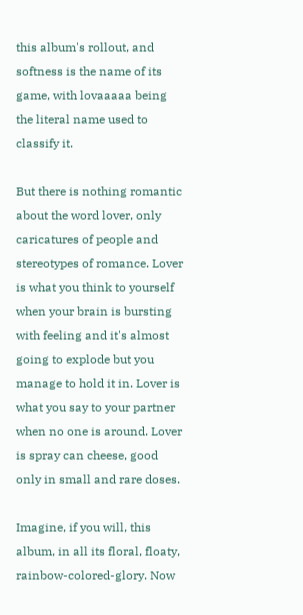this album's rollout, and softness is the name of its game, with lovaaaaa being the literal name used to classify it.

But there is nothing romantic about the word lover, only caricatures of people and stereotypes of romance. Lover is what you think to yourself when your brain is bursting with feeling and it's almost going to explode but you manage to hold it in. Lover is what you say to your partner when no one is around. Lover is spray can cheese, good only in small and rare doses.

Imagine, if you will, this album, in all its floral, floaty, rainbow-colored-glory. Now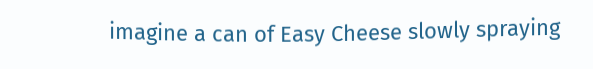imagine a can of Easy Cheese slowly spraying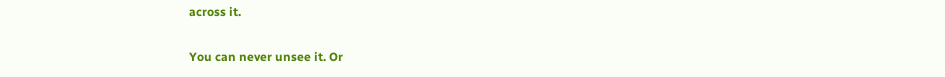across it.

You can never unsee it. Or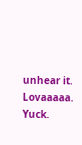unhear it. Lovaaaaa. Yuck.